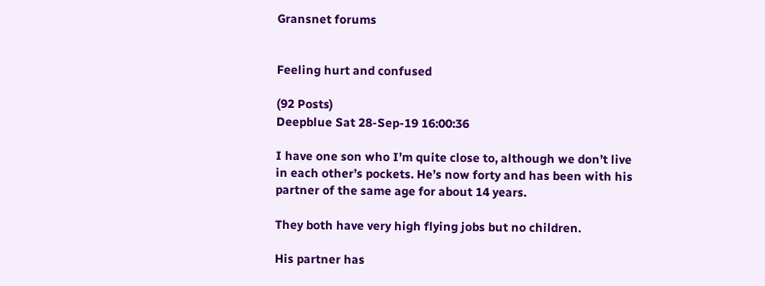Gransnet forums


Feeling hurt and confused

(92 Posts)
Deepblue Sat 28-Sep-19 16:00:36

I have one son who I’m quite close to, although we don’t live in each other’s pockets. He’s now forty and has been with his partner of the same age for about 14 years.

They both have very high flying jobs but no children.

His partner has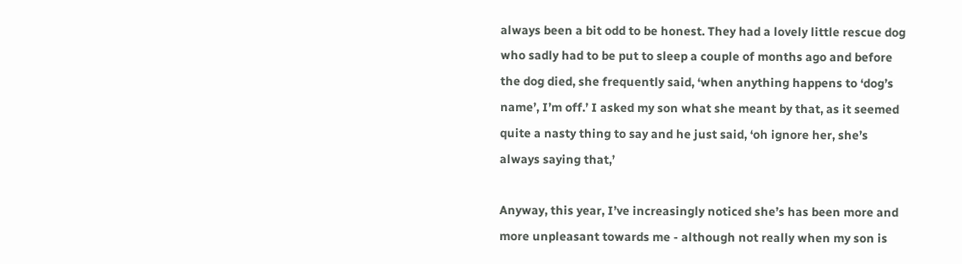always been a bit odd to be honest. They had a lovely little rescue dog who sadly had to be put to sleep a couple of months ago and before the dog died, she frequently said, ‘when anything happens to ‘dog’s name’, I’m off.’ I asked my son what she meant by that, as it seemed quite a nasty thing to say and he just said, ‘oh ignore her, she’s always saying that,’

Anyway, this year, I’ve increasingly noticed she’s has been more and more unpleasant towards me - although not really when my son is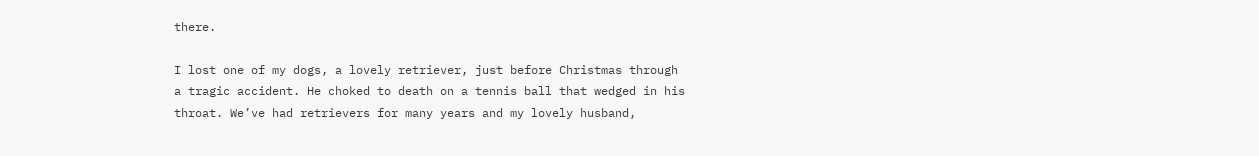there.

I lost one of my dogs, a lovely retriever, just before Christmas through a tragic accident. He choked to death on a tennis ball that wedged in his throat. We’ve had retrievers for many years and my lovely husband,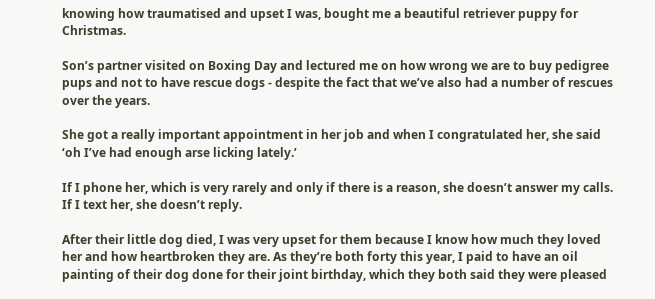knowing how traumatised and upset I was, bought me a beautiful retriever puppy for Christmas.

Son’s partner visited on Boxing Day and lectured me on how wrong we are to buy pedigree pups and not to have rescue dogs - despite the fact that we’ve also had a number of rescues over the years.

She got a really important appointment in her job and when I congratulated her, she said ‘oh I’ve had enough arse licking lately.’

If I phone her, which is very rarely and only if there is a reason, she doesn’t answer my calls. If I text her, she doesn’t reply.

After their little dog died, I was very upset for them because I know how much they loved her and how heartbroken they are. As they’re both forty this year, I paid to have an oil painting of their dog done for their joint birthday, which they both said they were pleased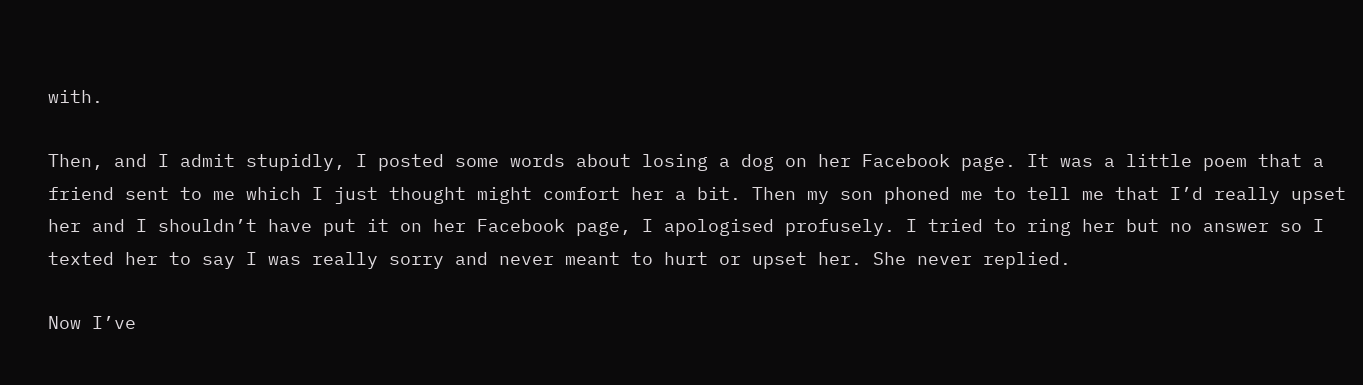with.

Then, and I admit stupidly, I posted some words about losing a dog on her Facebook page. It was a little poem that a friend sent to me which I just thought might comfort her a bit. Then my son phoned me to tell me that I’d really upset her and I shouldn’t have put it on her Facebook page, I apologised profusely. I tried to ring her but no answer so I texted her to say I was really sorry and never meant to hurt or upset her. She never replied.

Now I’ve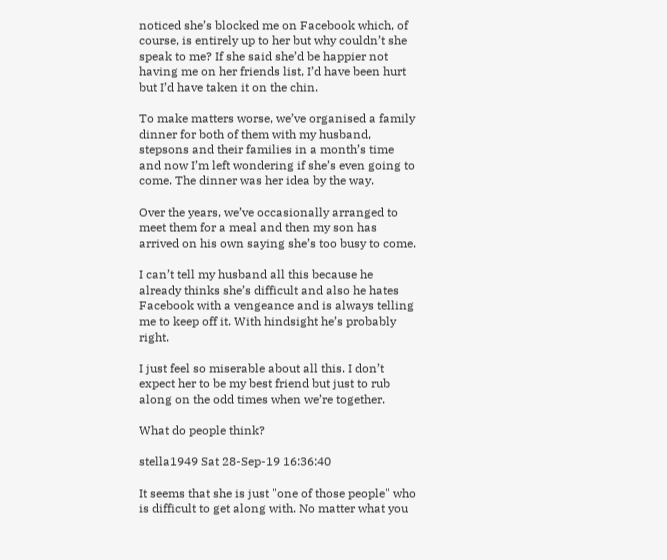noticed she’s blocked me on Facebook which, of course, is entirely up to her but why couldn’t she speak to me? If she said she’d be happier not having me on her friends list, I’d have been hurt but I’d have taken it on the chin.

To make matters worse, we’ve organised a family dinner for both of them with my husband, stepsons and their families in a month’s time and now I’m left wondering if she’s even going to come. The dinner was her idea by the way.

Over the years, we’ve occasionally arranged to meet them for a meal and then my son has arrived on his own saying she’s too busy to come.

I can’t tell my husband all this because he already thinks she’s difficult and also he hates Facebook with a vengeance and is always telling me to keep off it. With hindsight he’s probably right.

I just feel so miserable about all this. I don’t expect her to be my best friend but just to rub along on the odd times when we’re together.

What do people think?

stella1949 Sat 28-Sep-19 16:36:40

It seems that she is just "one of those people" who is difficult to get along with. No matter what you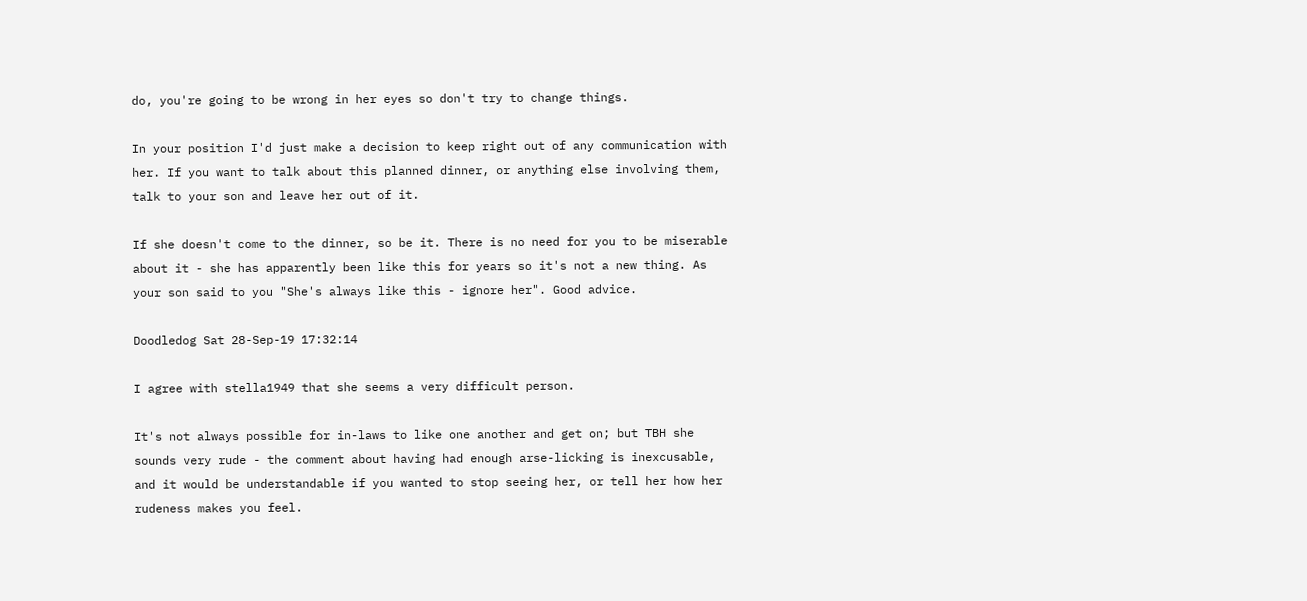do, you're going to be wrong in her eyes so don't try to change things.

In your position I'd just make a decision to keep right out of any communication with her. If you want to talk about this planned dinner, or anything else involving them, talk to your son and leave her out of it.

If she doesn't come to the dinner, so be it. There is no need for you to be miserable about it - she has apparently been like this for years so it's not a new thing. As your son said to you "She's always like this - ignore her". Good advice.

Doodledog Sat 28-Sep-19 17:32:14

I agree with stella1949 that she seems a very difficult person.

It's not always possible for in-laws to like one another and get on; but TBH she sounds very rude - the comment about having had enough arse-licking is inexcusable, and it would be understandable if you wanted to stop seeing her, or tell her how her rudeness makes you feel.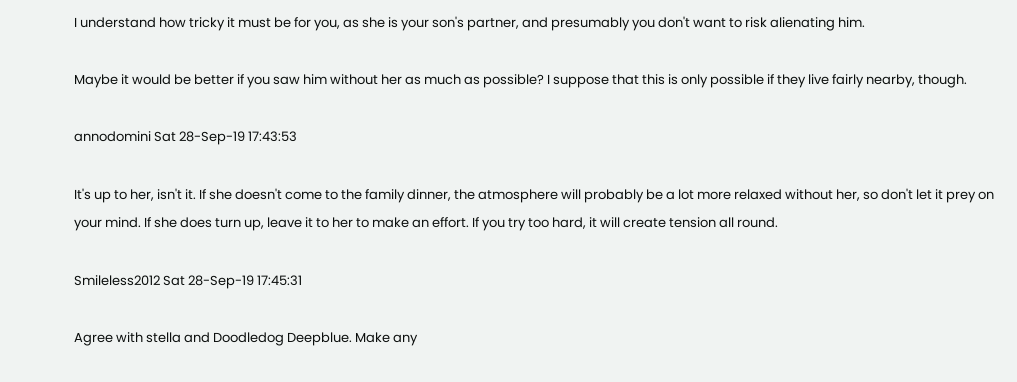I understand how tricky it must be for you, as she is your son's partner, and presumably you don't want to risk alienating him.

Maybe it would be better if you saw him without her as much as possible? I suppose that this is only possible if they live fairly nearby, though.

annodomini Sat 28-Sep-19 17:43:53

It's up to her, isn't it. If she doesn't come to the family dinner, the atmosphere will probably be a lot more relaxed without her, so don't let it prey on your mind. If she does turn up, leave it to her to make an effort. If you try too hard, it will create tension all round.

Smileless2012 Sat 28-Sep-19 17:45:31

Agree with stella and Doodledog Deepblue. Make any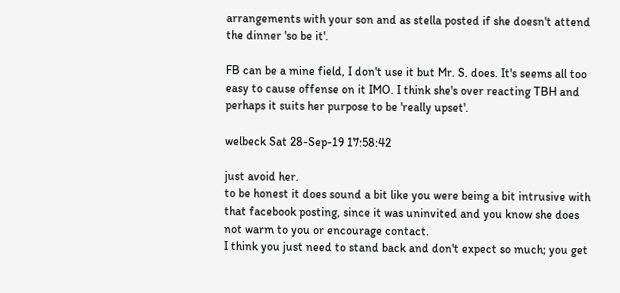arrangements with your son and as stella posted if she doesn't attend the dinner 'so be it'.

FB can be a mine field, I don't use it but Mr. S. does. It's seems all too easy to cause offense on it IMO. I think she's over reacting TBH and perhaps it suits her purpose to be 'really upset'.

welbeck Sat 28-Sep-19 17:58:42

just avoid her.
to be honest it does sound a bit like you were being a bit intrusive with that facebook posting, since it was uninvited and you know she does not warm to you or encourage contact.
I think you just need to stand back and don't expect so much; you get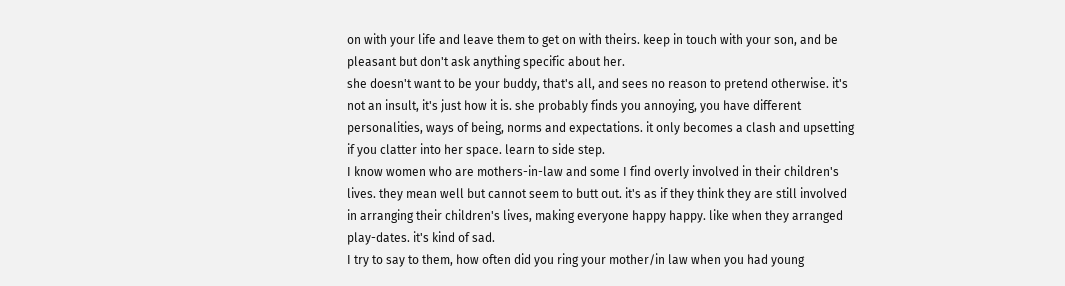on with your life and leave them to get on with theirs. keep in touch with your son, and be pleasant but don't ask anything specific about her.
she doesn't want to be your buddy, that's all, and sees no reason to pretend otherwise. it's not an insult, it's just how it is. she probably finds you annoying, you have different personalities, ways of being, norms and expectations. it only becomes a clash and upsetting if you clatter into her space. learn to side step.
I know women who are mothers-in-law and some I find overly involved in their children's lives. they mean well but cannot seem to butt out. it's as if they think they are still involved in arranging their children's lives, making everyone happy happy. like when they arranged play-dates. it's kind of sad.
I try to say to them, how often did you ring your mother/in law when you had young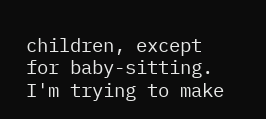children, except for baby-sitting.
I'm trying to make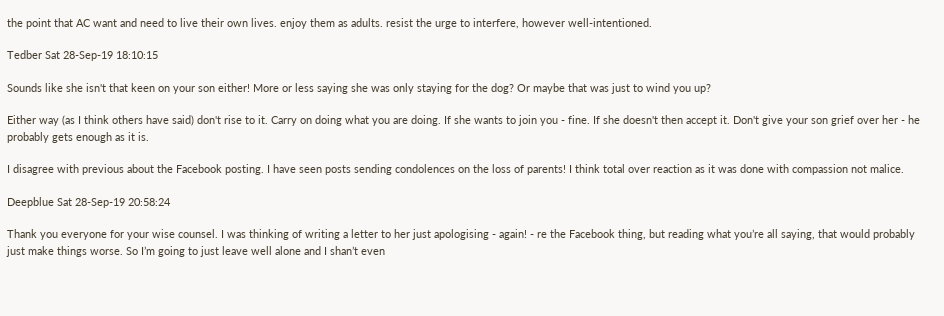the point that AC want and need to live their own lives. enjoy them as adults. resist the urge to interfere, however well-intentioned.

Tedber Sat 28-Sep-19 18:10:15

Sounds like she isn't that keen on your son either! More or less saying she was only staying for the dog? Or maybe that was just to wind you up?

Either way (as I think others have said) don't rise to it. Carry on doing what you are doing. If she wants to join you - fine. If she doesn't then accept it. Don't give your son grief over her - he probably gets enough as it is.

I disagree with previous about the Facebook posting. I have seen posts sending condolences on the loss of parents! I think total over reaction as it was done with compassion not malice.

Deepblue Sat 28-Sep-19 20:58:24

Thank you everyone for your wise counsel. I was thinking of writing a letter to her just apologising - again! - re the Facebook thing, but reading what you’re all saying, that would probably just make things worse. So I’m going to just leave well alone and I shan’t even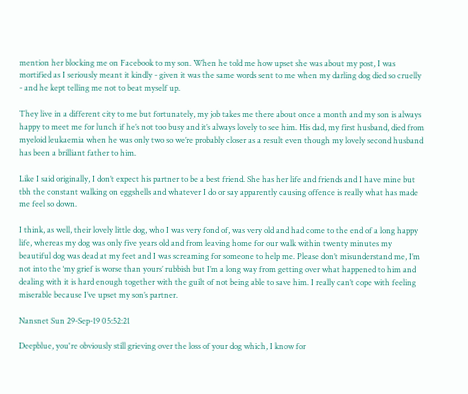mention her blocking me on Facebook to my son. When he told me how upset she was about my post, I was mortified as I seriously meant it kindly - given it was the same words sent to me when my darling dog died so cruelly - and he kept telling me not to beat myself up.

They live in a different city to me but fortunately, my job takes me there about once a month and my son is always happy to meet me for lunch if he’s not too busy and it’s always lovely to see him. His dad, my first husband, died from myeloid leukaemia when he was only two so we’re probably closer as a result even though my lovely second husband has been a brilliant father to him.

Like I said originally, I don’t expect his partner to be a best friend. She has her life and friends and I have mine but tbh the constant walking on eggshells and whatever I do or say apparently causing offence is really what has made me feel so down.

I think, as well, their lovely little dog, who I was very fond of, was very old and had come to the end of a long happy life, whereas my dog was only five years old and from leaving home for our walk within twenty minutes my beautiful dog was dead at my feet and I was screaming for someone to help me. Please don’t misunderstand me, I’m not into the ‘my grief is worse than yours’ rubbish but I’m a long way from getting over what happened to him and dealing with it is hard enough together with the guilt of not being able to save him. I really can’t cope with feeling miserable because I’ve upset my son’s partner.

Nansnet Sun 29-Sep-19 05:52:21

Deepblue, you're obviously still grieving over the loss of your dog which, I know for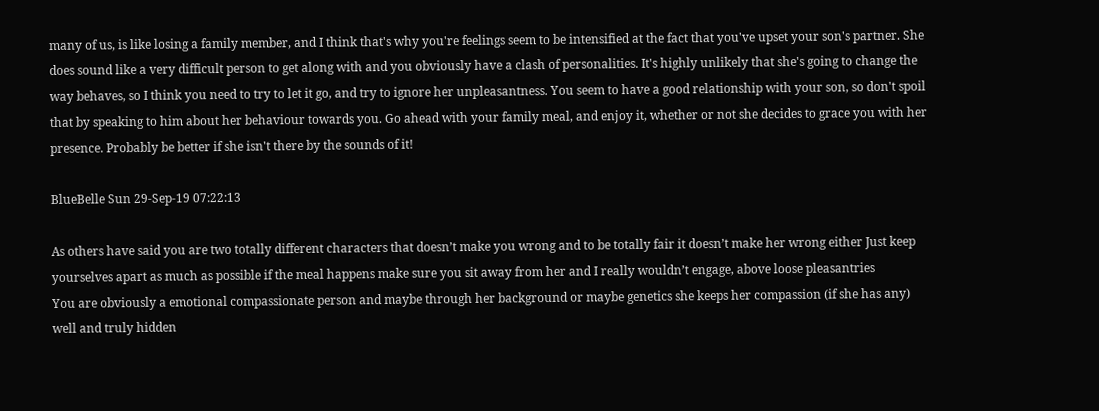many of us, is like losing a family member, and I think that's why you're feelings seem to be intensified at the fact that you've upset your son's partner. She does sound like a very difficult person to get along with and you obviously have a clash of personalities. It's highly unlikely that she's going to change the way behaves, so I think you need to try to let it go, and try to ignore her unpleasantness. You seem to have a good relationship with your son, so don't spoil that by speaking to him about her behaviour towards you. Go ahead with your family meal, and enjoy it, whether or not she decides to grace you with her presence. Probably be better if she isn't there by the sounds of it!

BlueBelle Sun 29-Sep-19 07:22:13

As others have said you are two totally different characters that doesn’t make you wrong and to be totally fair it doesn’t make her wrong either Just keep yourselves apart as much as possible if the meal happens make sure you sit away from her and I really wouldn’t engage, above loose pleasantries
You are obviously a emotional compassionate person and maybe through her background or maybe genetics she keeps her compassion (if she has any) well and truly hidden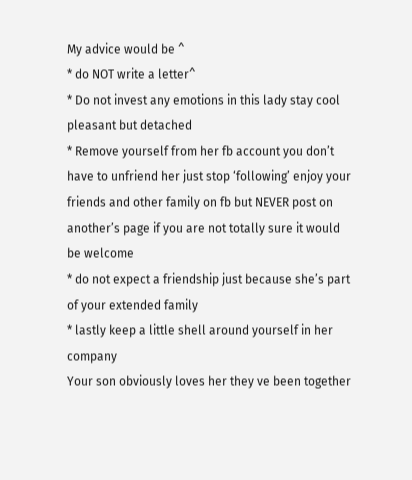My advice would be ^
* do NOT write a letter^
* Do not invest any emotions in this lady stay cool pleasant but detached
* Remove yourself from her fb account you don’t have to unfriend her just stop ‘following’ enjoy your friends and other family on fb but NEVER post on another’s page if you are not totally sure it would be welcome
* do not expect a friendship just because she’s part of your extended family
* lastly keep a little shell around yourself in her company
Your son obviously loves her they ve been together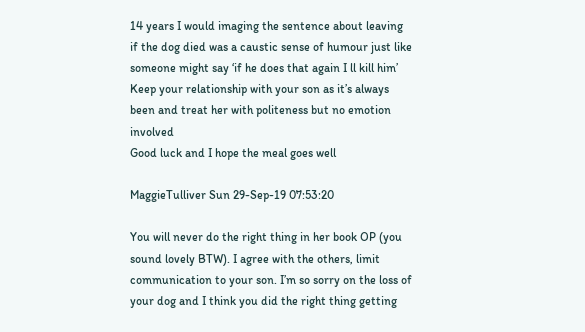14 years I would imaging the sentence about leaving if the dog died was a caustic sense of humour just like someone might say ‘if he does that again I ll kill him’
Keep your relationship with your son as it’s always been and treat her with politeness but no emotion involved
Good luck and I hope the meal goes well

MaggieTulliver Sun 29-Sep-19 07:53:20

You will never do the right thing in her book OP (you sound lovely BTW). I agree with the others, limit communication to your son. I’m so sorry on the loss of your dog and I think you did the right thing getting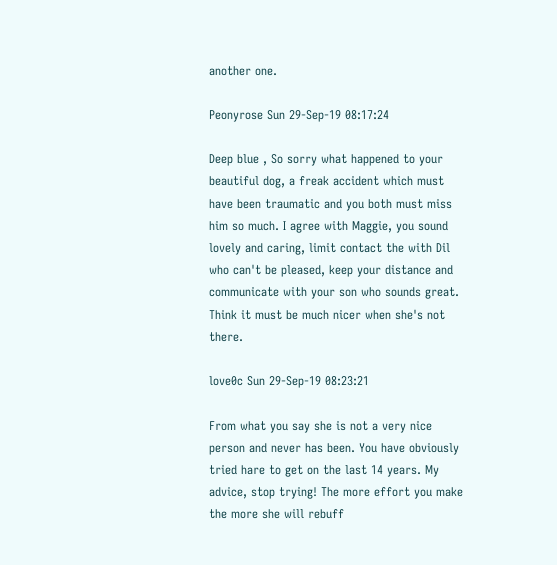another one.

Peonyrose Sun 29-Sep-19 08:17:24

Deep blue , So sorry what happened to your beautiful dog, a freak accident which must have been traumatic and you both must miss him so much. I agree with Maggie, you sound lovely and caring, limit contact the with Dil who can't be pleased, keep your distance and communicate with your son who sounds great. Think it must be much nicer when she's not there.

love0c Sun 29-Sep-19 08:23:21

From what you say she is not a very nice person and never has been. You have obviously tried hare to get on the last 14 years. My advice, stop trying! The more effort you make the more she will rebuff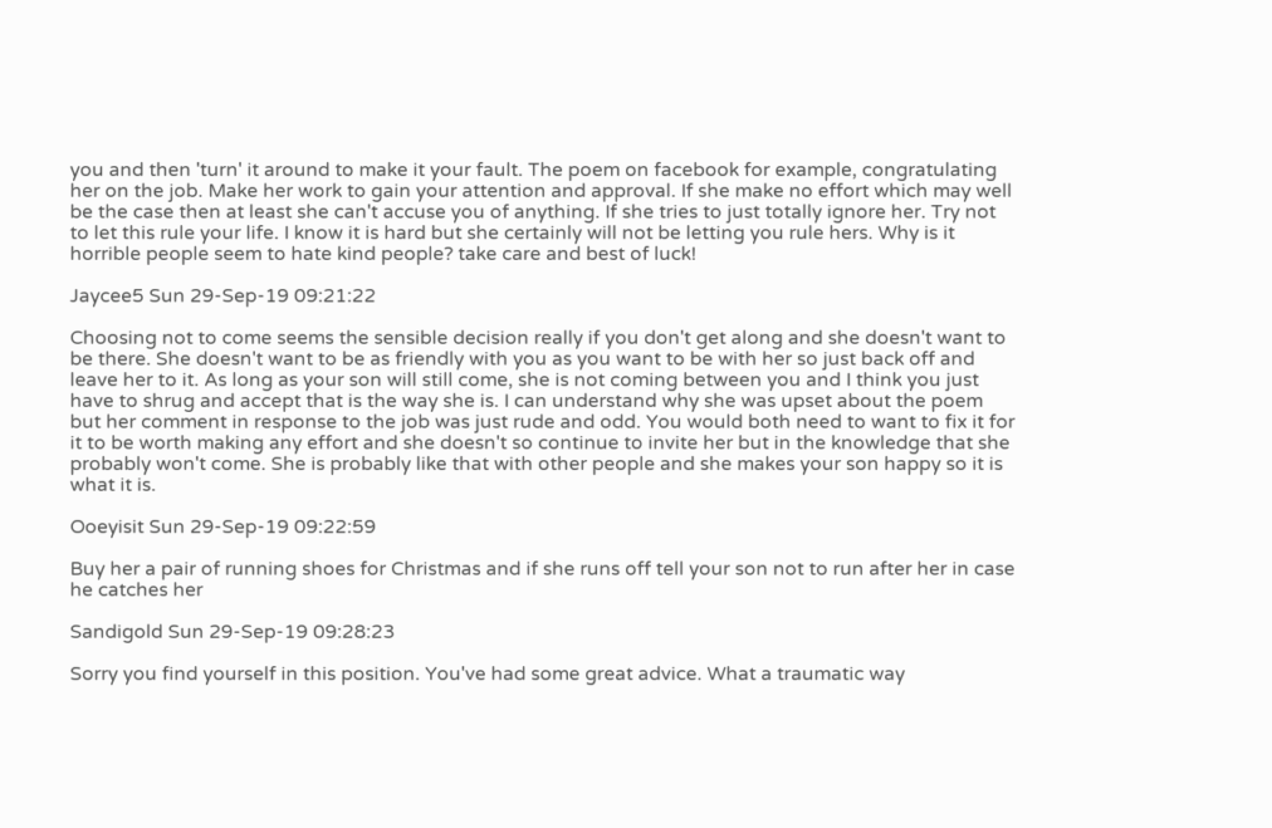you and then 'turn' it around to make it your fault. The poem on facebook for example, congratulating her on the job. Make her work to gain your attention and approval. If she make no effort which may well be the case then at least she can't accuse you of anything. If she tries to just totally ignore her. Try not to let this rule your life. I know it is hard but she certainly will not be letting you rule hers. Why is it horrible people seem to hate kind people? take care and best of luck!

Jaycee5 Sun 29-Sep-19 09:21:22

Choosing not to come seems the sensible decision really if you don't get along and she doesn't want to be there. She doesn't want to be as friendly with you as you want to be with her so just back off and leave her to it. As long as your son will still come, she is not coming between you and I think you just have to shrug and accept that is the way she is. I can understand why she was upset about the poem but her comment in response to the job was just rude and odd. You would both need to want to fix it for it to be worth making any effort and she doesn't so continue to invite her but in the knowledge that she probably won't come. She is probably like that with other people and she makes your son happy so it is what it is.

Ooeyisit Sun 29-Sep-19 09:22:59

Buy her a pair of running shoes for Christmas and if she runs off tell your son not to run after her in case he catches her

Sandigold Sun 29-Sep-19 09:28:23

Sorry you find yourself in this position. You've had some great advice. What a traumatic way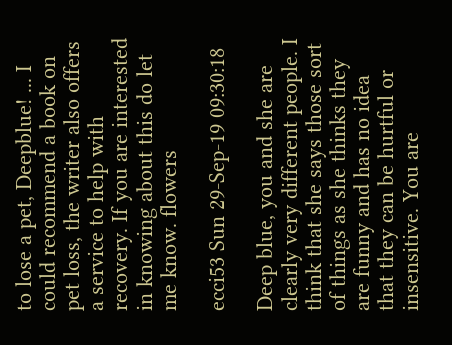to lose a pet, Deepblue! ... I could recommend a book on pet loss, the writer also offers a service to help with recovery. If you are interested in knowing about this do let me know. flowers

ecci53 Sun 29-Sep-19 09:30:18

Deep blue, you and she are clearly very different people. I think that she says those sort of things as she thinks they are funny and has no idea that they can be hurtful or insensitive. You are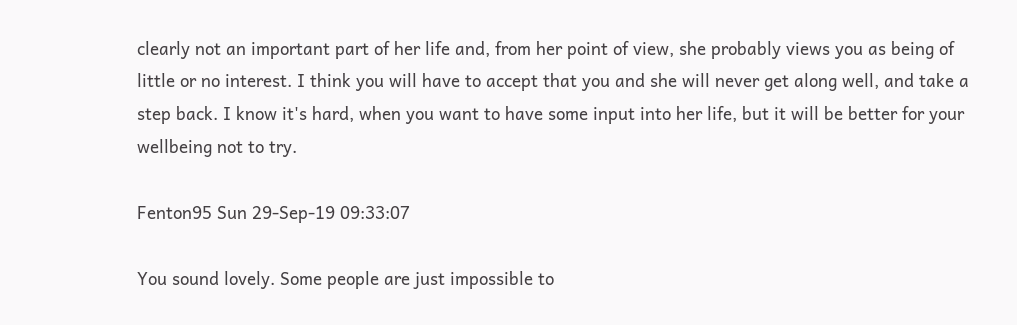clearly not an important part of her life and, from her point of view, she probably views you as being of little or no interest. I think you will have to accept that you and she will never get along well, and take a step back. I know it's hard, when you want to have some input into her life, but it will be better for your wellbeing not to try.

Fenton95 Sun 29-Sep-19 09:33:07

You sound lovely. Some people are just impossible to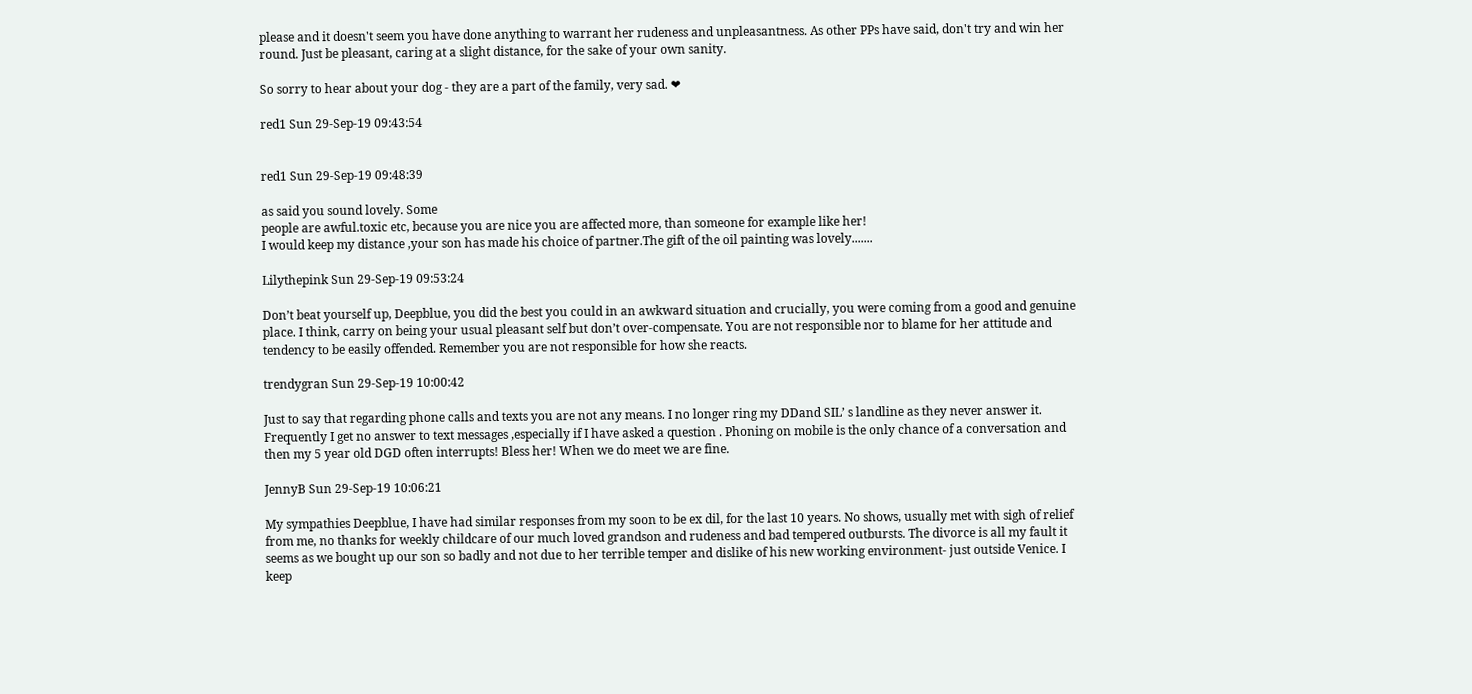please and it doesn't seem you have done anything to warrant her rudeness and unpleasantness. As other PPs have said, don't try and win her round. Just be pleasant, caring at a slight distance, for the sake of your own sanity.

So sorry to hear about your dog - they are a part of the family, very sad. ❤

red1 Sun 29-Sep-19 09:43:54


red1 Sun 29-Sep-19 09:48:39

as said you sound lovely. Some
people are awful.toxic etc, because you are nice you are affected more, than someone for example like her!
I would keep my distance ,your son has made his choice of partner.The gift of the oil painting was lovely.......

Lilythepink Sun 29-Sep-19 09:53:24

Don’t beat yourself up, Deepblue, you did the best you could in an awkward situation and crucially, you were coming from a good and genuine place. I think, carry on being your usual pleasant self but don’t over-compensate. You are not responsible nor to blame for her attitude and tendency to be easily offended. Remember you are not responsible for how she reacts.

trendygran Sun 29-Sep-19 10:00:42

Just to say that regarding phone calls and texts you are not any means. I no longer ring my DDand SIL’ s landline as they never answer it. Frequently I get no answer to text messages ,especially if I have asked a question . Phoning on mobile is the only chance of a conversation and then my 5 year old DGD often interrupts! Bless her! When we do meet we are fine.

JennyB Sun 29-Sep-19 10:06:21

My sympathies Deepblue, I have had similar responses from my soon to be ex dil, for the last 10 years. No shows, usually met with sigh of relief from me, no thanks for weekly childcare of our much loved grandson and rudeness and bad tempered outbursts. The divorce is all my fault it seems as we bought up our son so badly and not due to her terrible temper and dislike of his new working environment- just outside Venice. I keep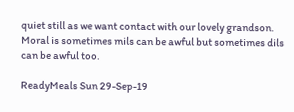quiet still as we want contact with our lovely grandson. Moral is sometimes mils can be awful but sometimes dils can be awful too.

ReadyMeals Sun 29-Sep-19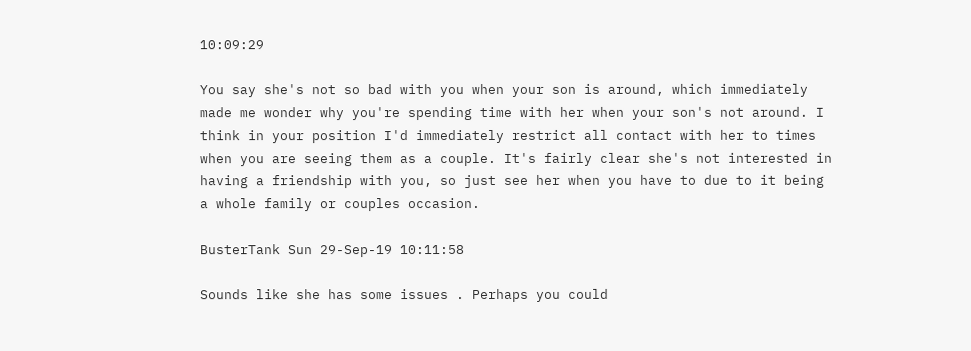10:09:29

You say she's not so bad with you when your son is around, which immediately made me wonder why you're spending time with her when your son's not around. I think in your position I'd immediately restrict all contact with her to times when you are seeing them as a couple. It's fairly clear she's not interested in having a friendship with you, so just see her when you have to due to it being a whole family or couples occasion.

BusterTank Sun 29-Sep-19 10:11:58

Sounds like she has some issues . Perhaps you could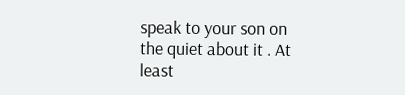speak to your son on the quiet about it . At least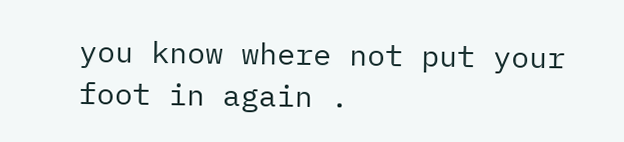you know where not put your foot in again .